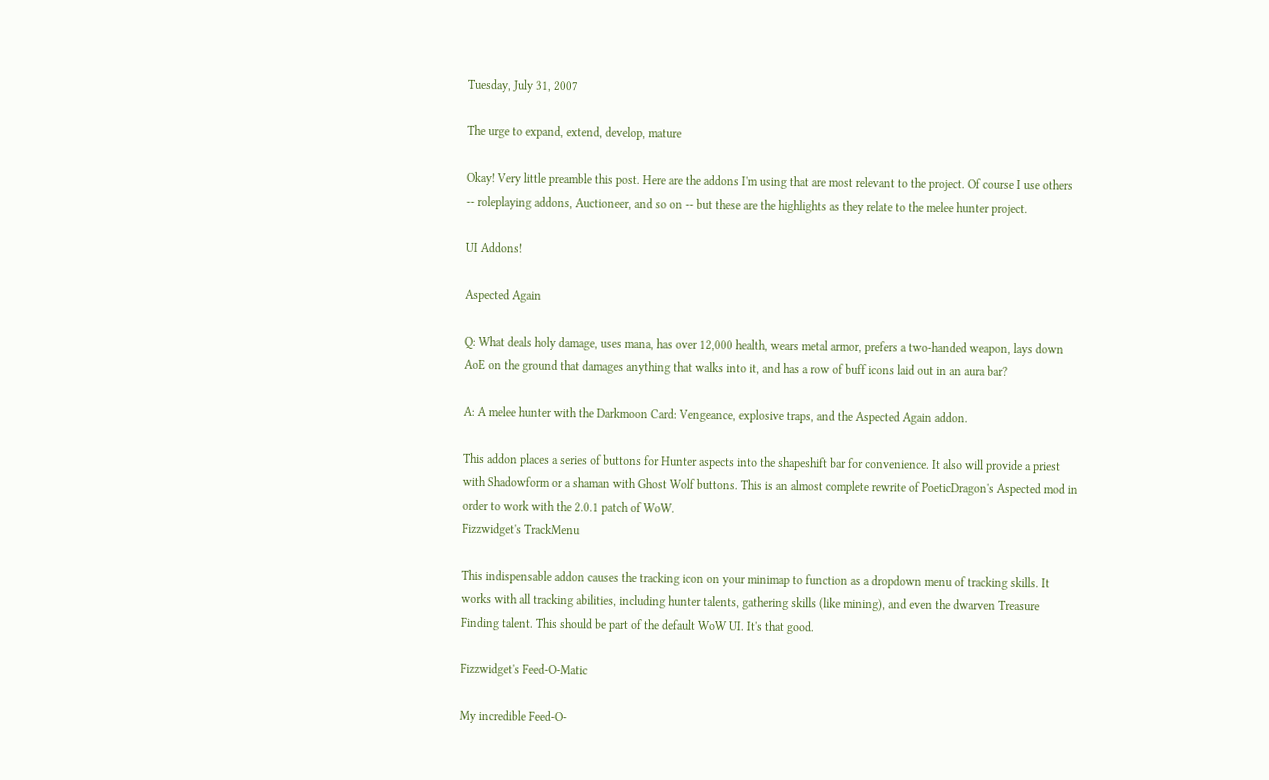Tuesday, July 31, 2007

The urge to expand, extend, develop, mature

Okay! Very little preamble this post. Here are the addons I'm using that are most relevant to the project. Of course I use others -- roleplaying addons, Auctioneer, and so on -- but these are the highlights as they relate to the melee hunter project.

UI Addons!

Aspected Again

Q: What deals holy damage, uses mana, has over 12,000 health, wears metal armor, prefers a two-handed weapon, lays down AoE on the ground that damages anything that walks into it, and has a row of buff icons laid out in an aura bar?

A: A melee hunter with the Darkmoon Card: Vengeance, explosive traps, and the Aspected Again addon.

This addon places a series of buttons for Hunter aspects into the shapeshift bar for convenience. It also will provide a priest with Shadowform or a shaman with Ghost Wolf buttons. This is an almost complete rewrite of PoeticDragon's Aspected mod in order to work with the 2.0.1 patch of WoW.
Fizzwidget's TrackMenu

This indispensable addon causes the tracking icon on your minimap to function as a dropdown menu of tracking skills. It works with all tracking abilities, including hunter talents, gathering skills (like mining), and even the dwarven Treasure Finding talent. This should be part of the default WoW UI. It's that good.

Fizzwidget's Feed-O-Matic

My incredible Feed-O-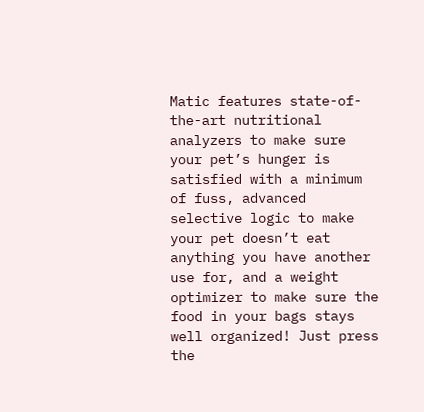Matic features state-of-the-art nutritional analyzers to make sure your pet’s hunger is satisfied with a minimum of fuss, advanced selective logic to make your pet doesn’t eat anything you have another use for, and a weight optimizer to make sure the food in your bags stays well organized! Just press the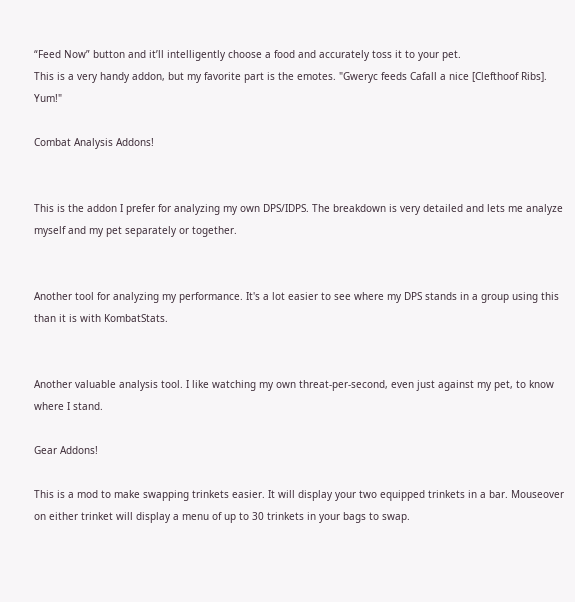“Feed Now” button and it’ll intelligently choose a food and accurately toss it to your pet.
This is a very handy addon, but my favorite part is the emotes. "Gweryc feeds Cafall a nice [Clefthoof Ribs]. Yum!"

Combat Analysis Addons!


This is the addon I prefer for analyzing my own DPS/IDPS. The breakdown is very detailed and lets me analyze myself and my pet separately or together.


Another tool for analyzing my performance. It's a lot easier to see where my DPS stands in a group using this than it is with KombatStats.


Another valuable analysis tool. I like watching my own threat-per-second, even just against my pet, to know where I stand.

Gear Addons!

This is a mod to make swapping trinkets easier. It will display your two equipped trinkets in a bar. Mouseover on either trinket will display a menu of up to 30 trinkets in your bags to swap.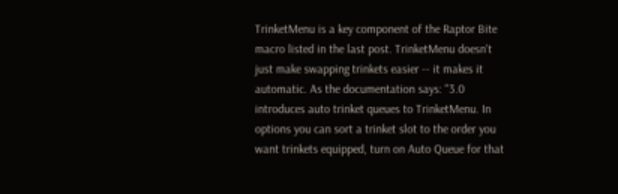TrinketMenu is a key component of the Raptor Bite macro listed in the last post. TrinketMenu doesn't just make swapping trinkets easier -- it makes it automatic. As the documentation says: "3.0 introduces auto trinket queues to TrinketMenu. In options you can sort a trinket slot to the order you want trinkets equipped, turn on Auto Queue for that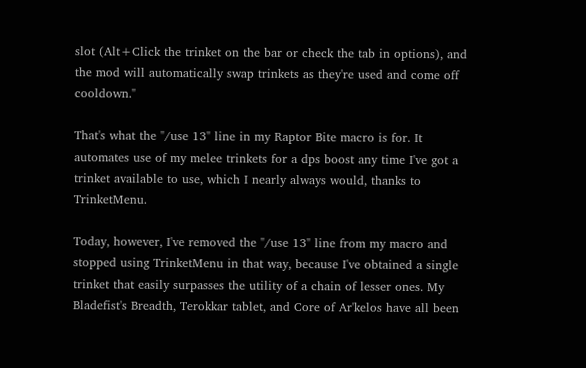slot (Alt+Click the trinket on the bar or check the tab in options), and the mod will automatically swap trinkets as they're used and come off cooldown."

That's what the "/use 13" line in my Raptor Bite macro is for. It automates use of my melee trinkets for a dps boost any time I've got a trinket available to use, which I nearly always would, thanks to TrinketMenu.

Today, however, I've removed the "/use 13" line from my macro and stopped using TrinketMenu in that way, because I've obtained a single trinket that easily surpasses the utility of a chain of lesser ones. My Bladefist's Breadth, Terokkar tablet, and Core of Ar'kelos have all been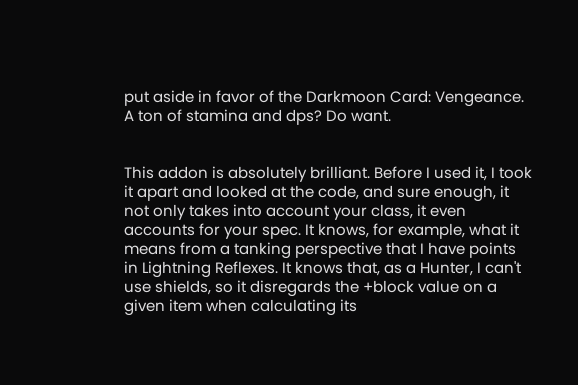put aside in favor of the Darkmoon Card: Vengeance. A ton of stamina and dps? Do want.


This addon is absolutely brilliant. Before I used it, I took it apart and looked at the code, and sure enough, it not only takes into account your class, it even accounts for your spec. It knows, for example, what it means from a tanking perspective that I have points in Lightning Reflexes. It knows that, as a Hunter, I can't use shields, so it disregards the +block value on a given item when calculating its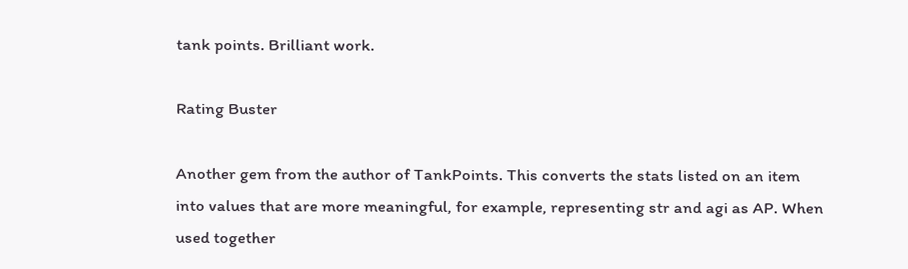tank points. Brilliant work.

Rating Buster

Another gem from the author of TankPoints. This converts the stats listed on an item into values that are more meaningful, for example, representing str and agi as AP. When used together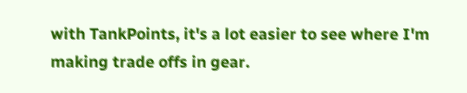with TankPoints, it's a lot easier to see where I'm making trade offs in gear.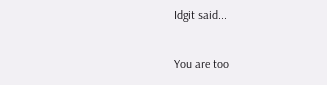Idgit said...

You are too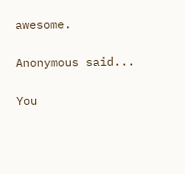awesome.

Anonymous said...

You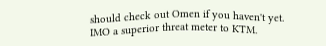should check out Omen if you haven't yet. IMO a superior threat meter to KTM.